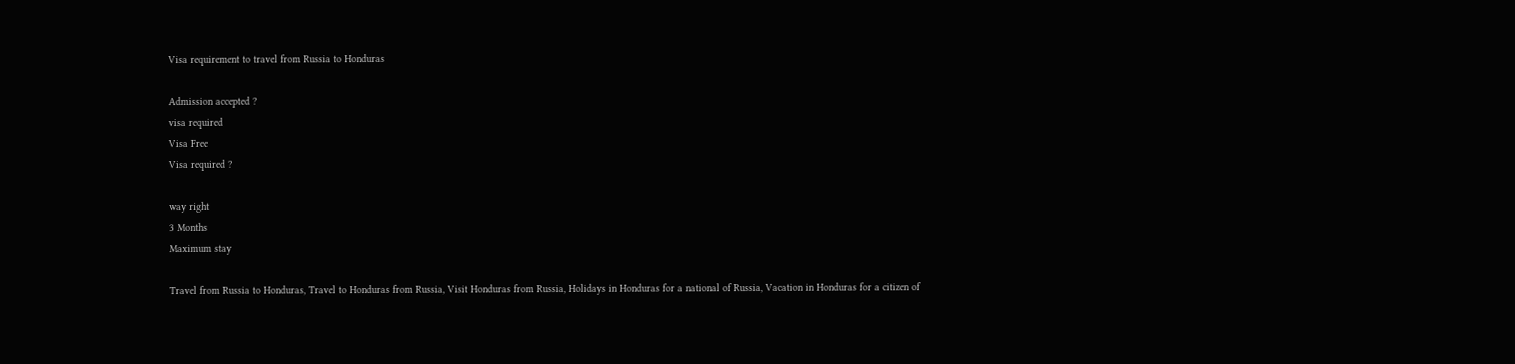Visa requirement to travel from Russia to Honduras

Admission accepted ?
visa required
Visa Free
Visa required ?

way right
3 Months
Maximum stay

Travel from Russia to Honduras, Travel to Honduras from Russia, Visit Honduras from Russia, Holidays in Honduras for a national of Russia, Vacation in Honduras for a citizen of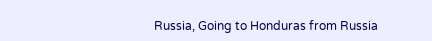Russia, Going to Honduras from Russia